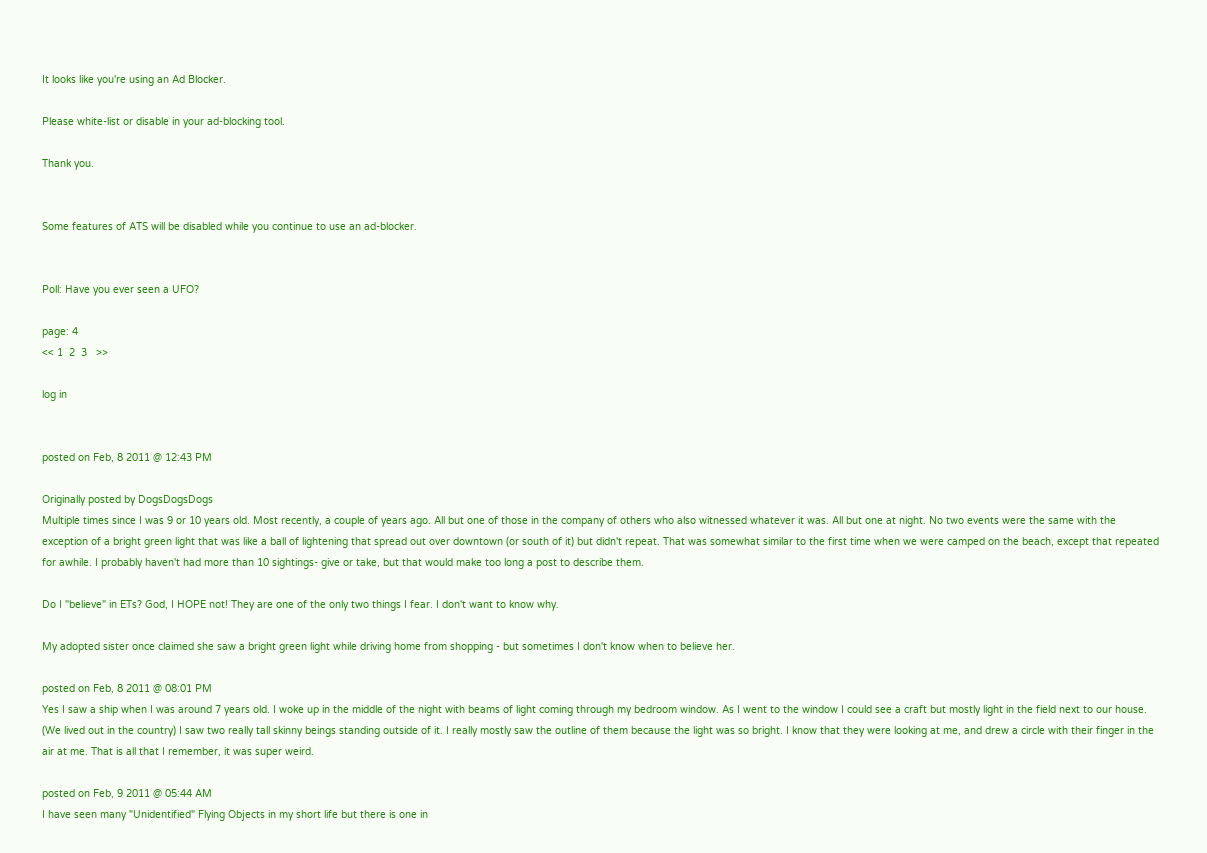It looks like you're using an Ad Blocker.

Please white-list or disable in your ad-blocking tool.

Thank you.


Some features of ATS will be disabled while you continue to use an ad-blocker.


Poll: Have you ever seen a UFO?

page: 4
<< 1  2  3   >>

log in


posted on Feb, 8 2011 @ 12:43 PM

Originally posted by DogsDogsDogs
Multiple times since I was 9 or 10 years old. Most recently, a couple of years ago. All but one of those in the company of others who also witnessed whatever it was. All but one at night. No two events were the same with the exception of a bright green light that was like a ball of lightening that spread out over downtown (or south of it) but didn't repeat. That was somewhat similar to the first time when we were camped on the beach, except that repeated for awhile. I probably haven't had more than 10 sightings- give or take, but that would make too long a post to describe them.

Do I "believe" in ETs? God, I HOPE not! They are one of the only two things I fear. I don't want to know why.

My adopted sister once claimed she saw a bright green light while driving home from shopping - but sometimes I don't know when to believe her.

posted on Feb, 8 2011 @ 08:01 PM
Yes I saw a ship when I was around 7 years old. I woke up in the middle of the night with beams of light coming through my bedroom window. As I went to the window I could see a craft but mostly light in the field next to our house. (We lived out in the country) I saw two really tall skinny beings standing outside of it. I really mostly saw the outline of them because the light was so bright. I know that they were looking at me, and drew a circle with their finger in the air at me. That is all that I remember, it was super weird.

posted on Feb, 9 2011 @ 05:44 AM
I have seen many "Unidentified" Flying Objects in my short life but there is one in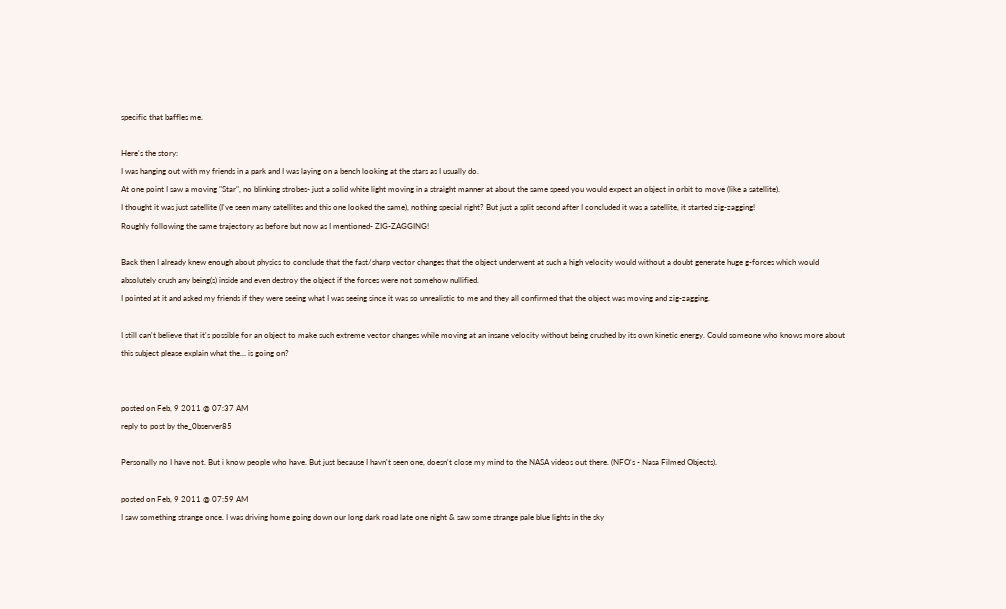specific that baffles me.

Here's the story:
I was hanging out with my friends in a park and I was laying on a bench looking at the stars as I usually do.
At one point I saw a moving "Star", no blinking strobes- just a solid white light moving in a straight manner at about the same speed you would expect an object in orbit to move (like a satellite).
I thought it was just satellite (I've seen many satellites and this one looked the same), nothing special right? But just a split second after I concluded it was a satellite, it started zig-zagging!
Roughly following the same trajectory as before but now as I mentioned- ZIG-ZAGGING!

Back then I already knew enough about physics to conclude that the fast/sharp vector changes that the object underwent at such a high velocity would without a doubt generate huge g-forces which would absolutely crush any being(s) inside and even destroy the object if the forces were not somehow nullified.
I pointed at it and asked my friends if they were seeing what I was seeing since it was so unrealistic to me and they all confirmed that the object was moving and zig-zagging.

I still can't believe that it's possible for an object to make such extreme vector changes while moving at an insane velocity without being crushed by its own kinetic energy. Could someone who knows more about this subject please explain what the... is going on?


posted on Feb, 9 2011 @ 07:37 AM
reply to post by the_0bserver85

Personally no I have not. But i know people who have. But just because I havn't seen one, doesn't close my mind to the NASA videos out there. (NFO's - Nasa Filmed Objects).

posted on Feb, 9 2011 @ 07:59 AM
I saw something strange once. I was driving home going down our long dark road late one night & saw some strange pale blue lights in the sky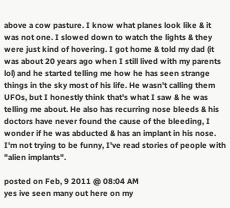above a cow pasture. I know what planes look like & it was not one. I slowed down to watch the lights & they were just kind of hovering. I got home & told my dad (it was about 20 years ago when I still lived with my parents lol) and he started telling me how he has seen strange things in the sky most of his life. He wasn't calling them UFOs, but I honestly think that's what I saw & he was telling me about. He also has recurring nose bleeds & his doctors have never found the cause of the bleeding, I wonder if he was abducted & has an implant in his nose. I'm not trying to be funny, I've read stories of people with "alien implants".

posted on Feb, 9 2011 @ 08:04 AM
yes ive seen many out here on my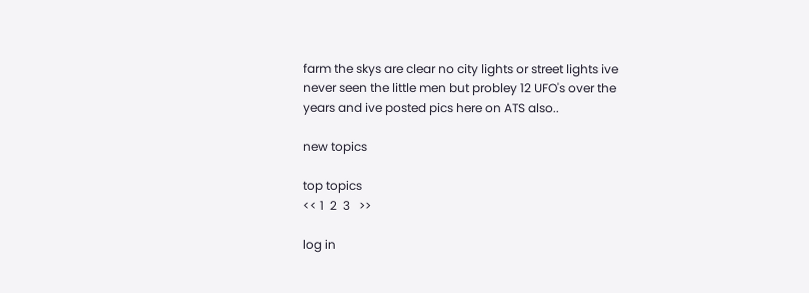farm the skys are clear no city lights or street lights ive never seen the little men but probley 12 UFO's over the years and ive posted pics here on ATS also..

new topics

top topics
<< 1  2  3   >>

log in